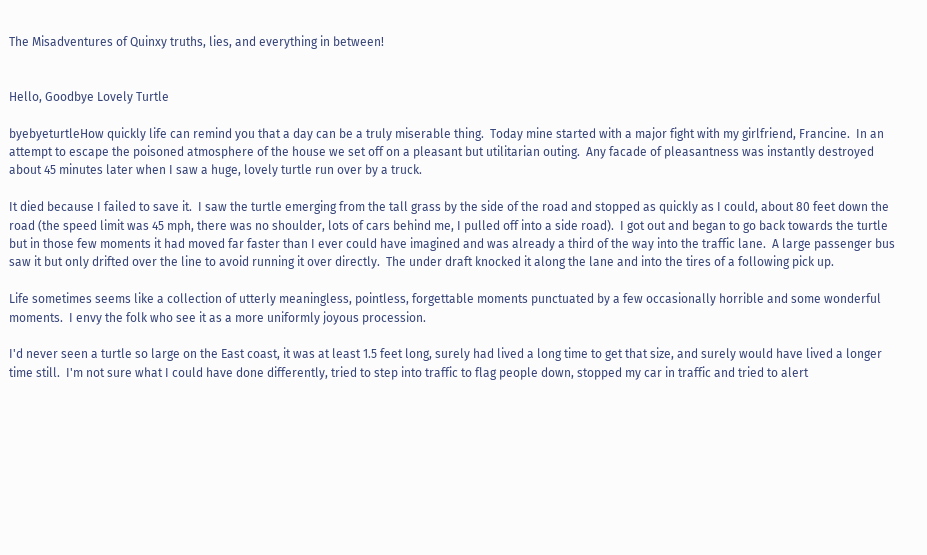The Misadventures of Quinxy truths, lies, and everything in between!


Hello, Goodbye Lovely Turtle

byebyeturtleHow quickly life can remind you that a day can be a truly miserable thing.  Today mine started with a major fight with my girlfriend, Francine.  In an attempt to escape the poisoned atmosphere of the house we set off on a pleasant but utilitarian outing.  Any facade of pleasantness was instantly destroyed about 45 minutes later when I saw a huge, lovely turtle run over by a truck.

It died because I failed to save it.  I saw the turtle emerging from the tall grass by the side of the road and stopped as quickly as I could, about 80 feet down the road (the speed limit was 45 mph, there was no shoulder, lots of cars behind me, I pulled off into a side road).  I got out and began to go back towards the turtle but in those few moments it had moved far faster than I ever could have imagined and was already a third of the way into the traffic lane.  A large passenger bus saw it but only drifted over the line to avoid running it over directly.  The under draft knocked it along the lane and into the tires of a following pick up.

Life sometimes seems like a collection of utterly meaningless, pointless, forgettable moments punctuated by a few occasionally horrible and some wonderful moments.  I envy the folk who see it as a more uniformly joyous procession.

I'd never seen a turtle so large on the East coast, it was at least 1.5 feet long, surely had lived a long time to get that size, and surely would have lived a longer time still.  I'm not sure what I could have done differently, tried to step into traffic to flag people down, stopped my car in traffic and tried to alert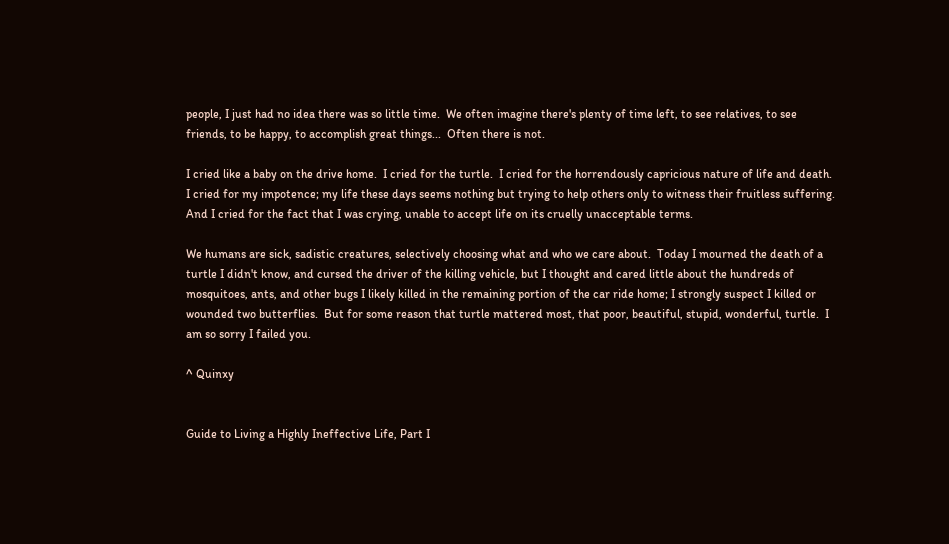people, I just had no idea there was so little time.  We often imagine there's plenty of time left, to see relatives, to see friends, to be happy, to accomplish great things...  Often there is not.

I cried like a baby on the drive home.  I cried for the turtle.  I cried for the horrendously capricious nature of life and death.  I cried for my impotence; my life these days seems nothing but trying to help others only to witness their fruitless suffering.  And I cried for the fact that I was crying, unable to accept life on its cruelly unacceptable terms.

We humans are sick, sadistic creatures, selectively choosing what and who we care about.  Today I mourned the death of a turtle I didn't know, and cursed the driver of the killing vehicle, but I thought and cared little about the hundreds of mosquitoes, ants, and other bugs I likely killed in the remaining portion of the car ride home; I strongly suspect I killed or wounded two butterflies.  But for some reason that turtle mattered most, that poor, beautiful, stupid, wonderful, turtle.  I am so sorry I failed you.

^ Quinxy


Guide to Living a Highly Ineffective Life, Part I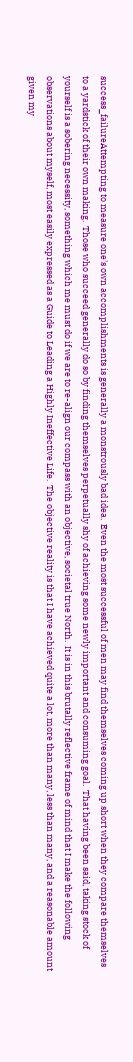success_failureAttempting to measure one's own accomplishments is generally a monstrously bad idea.  Even the most successful of men may find themselves coming up short when they compare themselves to a yardstick of their own making.  Those who succeed generally do so by finding themselves perpetually shy of achieving some newly important and consuming goal.  That having been said, taking stock of yourself is a sobering necessity, something which me must do if we are to re-align our compass with an objective, societal true North.  It is in this brutally reflective frame of mind that I make the following observations about myself, most easily expressed as a Guide to Leading a Highly Ineffective Life.  The objective reality is that I have achieved quite a lot, more than many, less than many, and a reasonable amount given my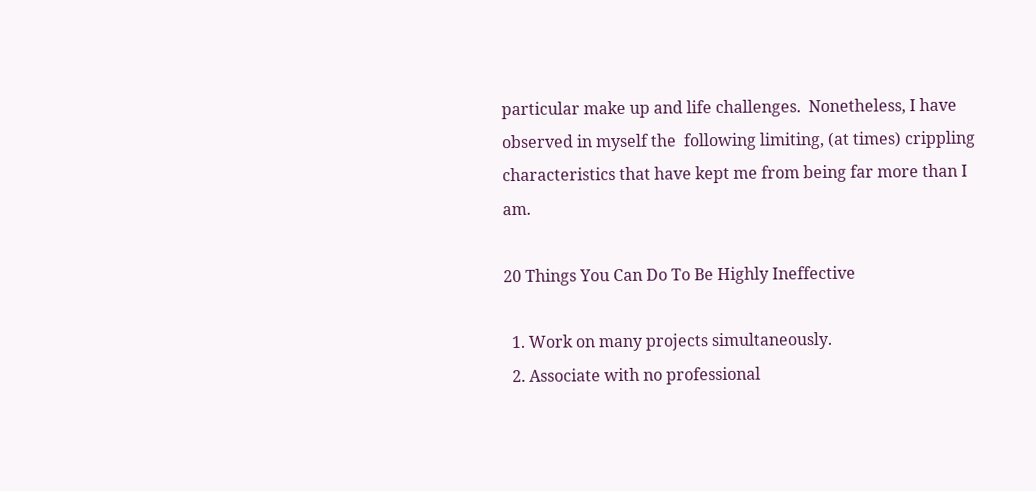particular make up and life challenges.  Nonetheless, I have observed in myself the  following limiting, (at times) crippling characteristics that have kept me from being far more than I am.

20 Things You Can Do To Be Highly Ineffective

  1. Work on many projects simultaneously.
  2. Associate with no professional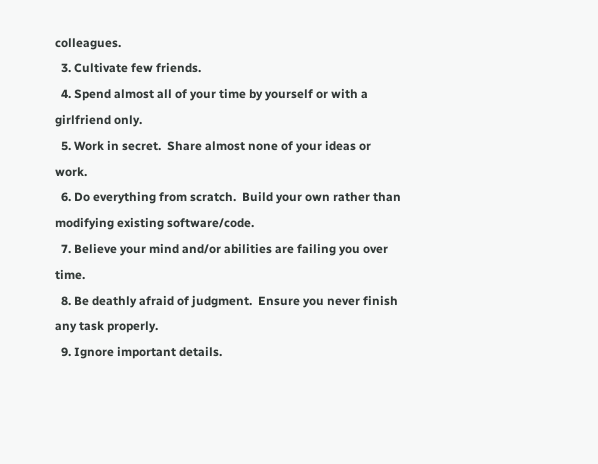colleagues.
  3. Cultivate few friends.
  4. Spend almost all of your time by yourself or with a girlfriend only.
  5. Work in secret.  Share almost none of your ideas or work.
  6. Do everything from scratch.  Build your own rather than modifying existing software/code.
  7. Believe your mind and/or abilities are failing you over time.
  8. Be deathly afraid of judgment.  Ensure you never finish any task properly.
  9. Ignore important details.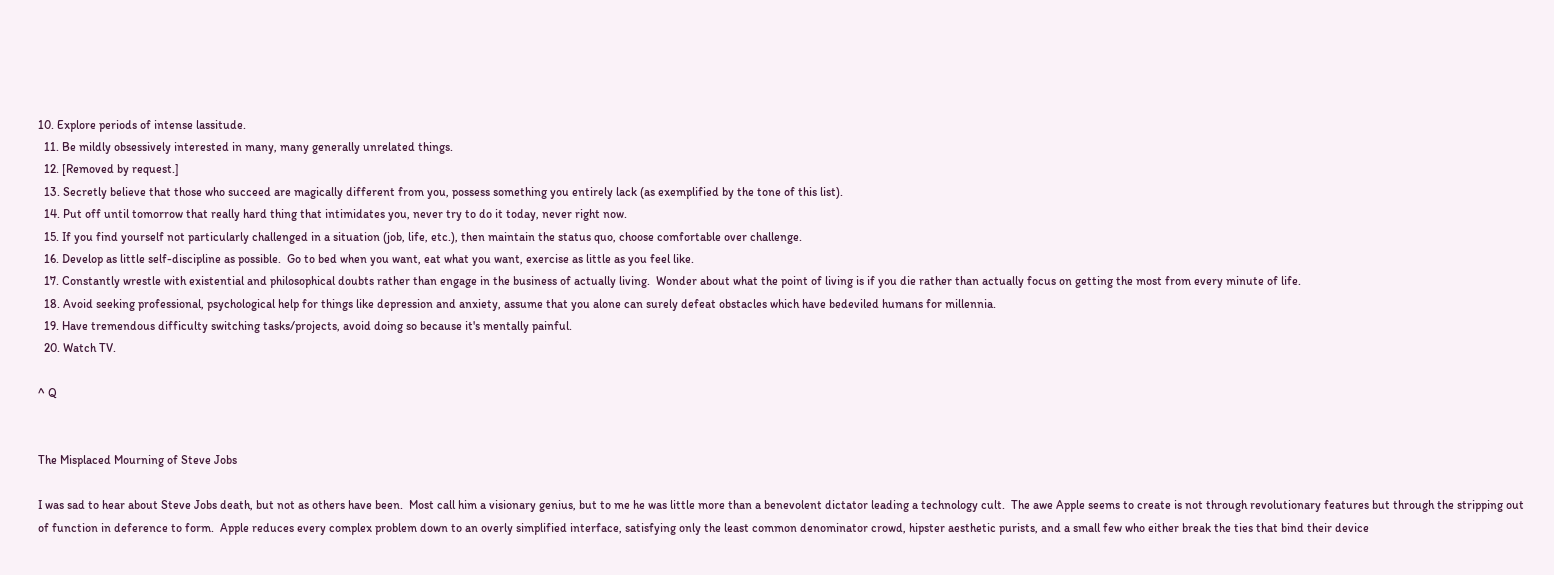10. Explore periods of intense lassitude.
  11. Be mildly obsessively interested in many, many generally unrelated things.
  12. [Removed by request.]
  13. Secretly believe that those who succeed are magically different from you, possess something you entirely lack (as exemplified by the tone of this list).
  14. Put off until tomorrow that really hard thing that intimidates you, never try to do it today, never right now.
  15. If you find yourself not particularly challenged in a situation (job, life, etc.), then maintain the status quo, choose comfortable over challenge.
  16. Develop as little self-discipline as possible.  Go to bed when you want, eat what you want, exercise as little as you feel like.
  17. Constantly wrestle with existential and philosophical doubts rather than engage in the business of actually living.  Wonder about what the point of living is if you die rather than actually focus on getting the most from every minute of life.
  18. Avoid seeking professional, psychological help for things like depression and anxiety, assume that you alone can surely defeat obstacles which have bedeviled humans for millennia.
  19. Have tremendous difficulty switching tasks/projects, avoid doing so because it's mentally painful.
  20. Watch TV.

^ Q


The Misplaced Mourning of Steve Jobs

I was sad to hear about Steve Jobs death, but not as others have been.  Most call him a visionary genius, but to me he was little more than a benevolent dictator leading a technology cult.  The awe Apple seems to create is not through revolutionary features but through the stripping out of function in deference to form.  Apple reduces every complex problem down to an overly simplified interface, satisfying only the least common denominator crowd, hipster aesthetic purists, and a small few who either break the ties that bind their device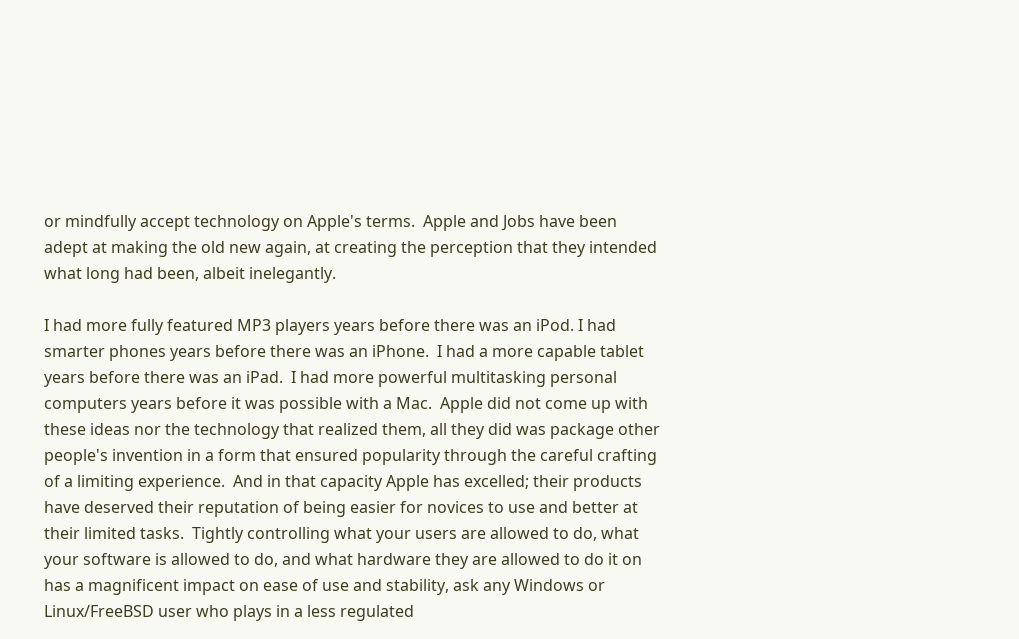or mindfully accept technology on Apple's terms.  Apple and Jobs have been adept at making the old new again, at creating the perception that they intended what long had been, albeit inelegantly.

I had more fully featured MP3 players years before there was an iPod. I had smarter phones years before there was an iPhone.  I had a more capable tablet years before there was an iPad.  I had more powerful multitasking personal computers years before it was possible with a Mac.  Apple did not come up with these ideas nor the technology that realized them, all they did was package other people's invention in a form that ensured popularity through the careful crafting of a limiting experience.  And in that capacity Apple has excelled; their products have deserved their reputation of being easier for novices to use and better at their limited tasks.  Tightly controlling what your users are allowed to do, what your software is allowed to do, and what hardware they are allowed to do it on has a magnificent impact on ease of use and stability, ask any Windows or Linux/FreeBSD user who plays in a less regulated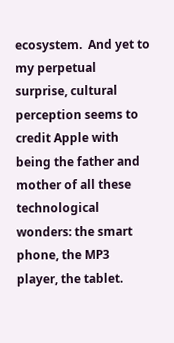ecosystem.  And yet to my perpetual surprise, cultural perception seems to credit Apple with being the father and mother of all these technological wonders: the smart phone, the MP3 player, the tablet.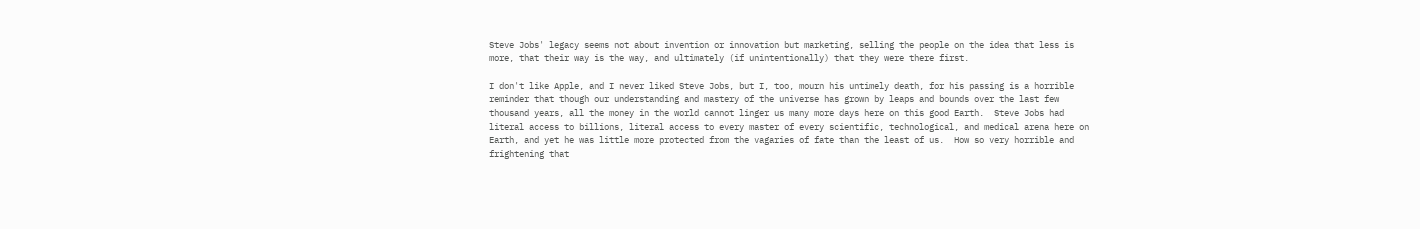Steve Jobs' legacy seems not about invention or innovation but marketing, selling the people on the idea that less is more, that their way is the way, and ultimately (if unintentionally) that they were there first.

I don't like Apple, and I never liked Steve Jobs, but I, too, mourn his untimely death, for his passing is a horrible reminder that though our understanding and mastery of the universe has grown by leaps and bounds over the last few thousand years, all the money in the world cannot linger us many more days here on this good Earth.  Steve Jobs had literal access to billions, literal access to every master of every scientific, technological, and medical arena here on Earth, and yet he was little more protected from the vagaries of fate than the least of us.  How so very horrible and frightening that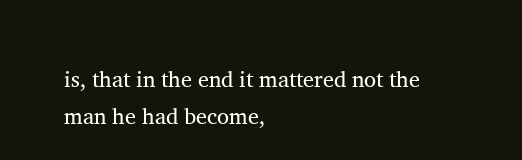is, that in the end it mattered not the man he had become,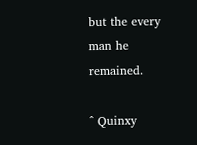but the every man he remained.

^ Quinxy